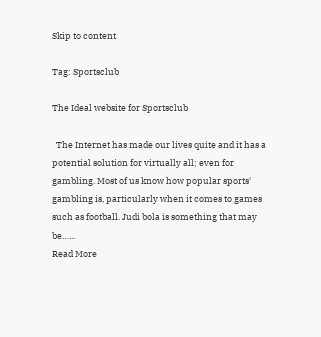Skip to content

Tag: Sportsclub

The Ideal website for Sportsclub

  The Internet has made our lives quite and it has a potential solution for virtually all; even for gambling. Most of us know how popular sports' gambling is, particularly when it comes to games such as football. Judi bola is something that may be…...
Read More